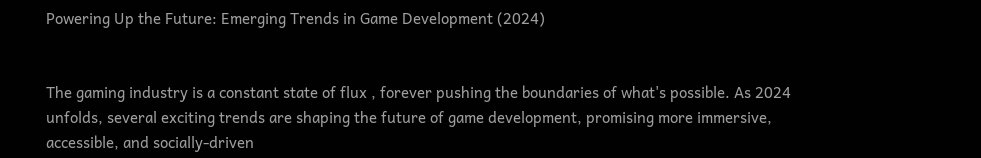Powering Up the Future: Emerging Trends in Game Development (2024)


The gaming industry is a constant state of flux , forever pushing the boundaries of what's possible. As 2024 unfolds, several exciting trends are shaping the future of game development, promising more immersive, accessible, and socially-driven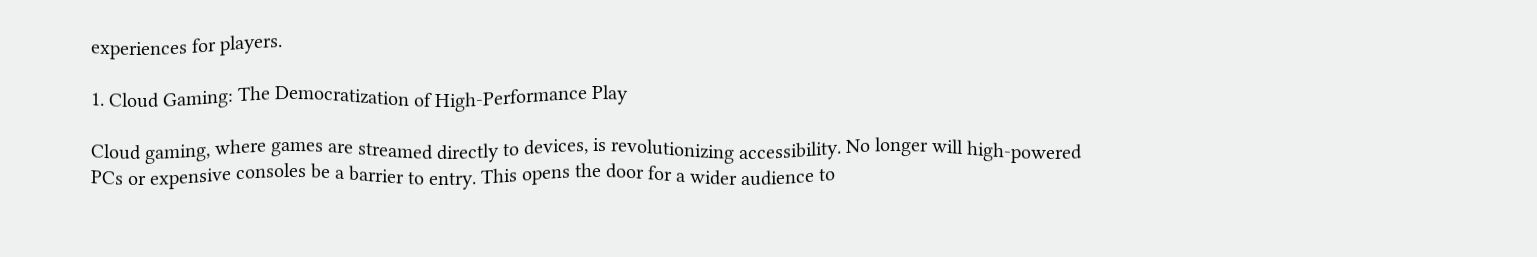experiences for players.

1. Cloud Gaming: The Democratization of High-Performance Play

Cloud gaming, where games are streamed directly to devices, is revolutionizing accessibility. No longer will high-powered PCs or expensive consoles be a barrier to entry. This opens the door for a wider audience to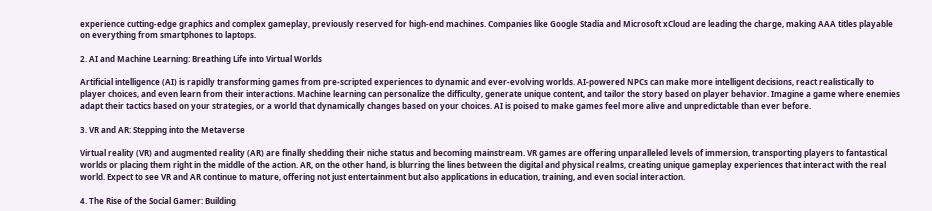experience cutting-edge graphics and complex gameplay, previously reserved for high-end machines. Companies like Google Stadia and Microsoft xCloud are leading the charge, making AAA titles playable on everything from smartphones to laptops.

2. AI and Machine Learning: Breathing Life into Virtual Worlds

Artificial intelligence (AI) is rapidly transforming games from pre-scripted experiences to dynamic and ever-evolving worlds. AI-powered NPCs can make more intelligent decisions, react realistically to player choices, and even learn from their interactions. Machine learning can personalize the difficulty, generate unique content, and tailor the story based on player behavior. Imagine a game where enemies adapt their tactics based on your strategies, or a world that dynamically changes based on your choices. AI is poised to make games feel more alive and unpredictable than ever before.

3. VR and AR: Stepping into the Metaverse

Virtual reality (VR) and augmented reality (AR) are finally shedding their niche status and becoming mainstream. VR games are offering unparalleled levels of immersion, transporting players to fantastical worlds or placing them right in the middle of the action. AR, on the other hand, is blurring the lines between the digital and physical realms, creating unique gameplay experiences that interact with the real world. Expect to see VR and AR continue to mature, offering not just entertainment but also applications in education, training, and even social interaction.

4. The Rise of the Social Gamer: Building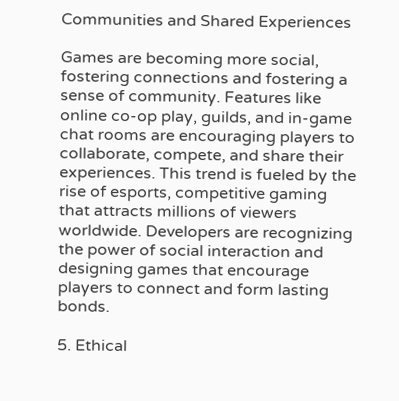Communities and Shared Experiences

Games are becoming more social, fostering connections and fostering a sense of community. Features like online co-op play, guilds, and in-game chat rooms are encouraging players to collaborate, compete, and share their experiences. This trend is fueled by the rise of esports, competitive gaming that attracts millions of viewers worldwide. Developers are recognizing the power of social interaction and designing games that encourage players to connect and form lasting bonds.

5. Ethical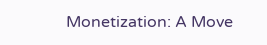Monetization: A Move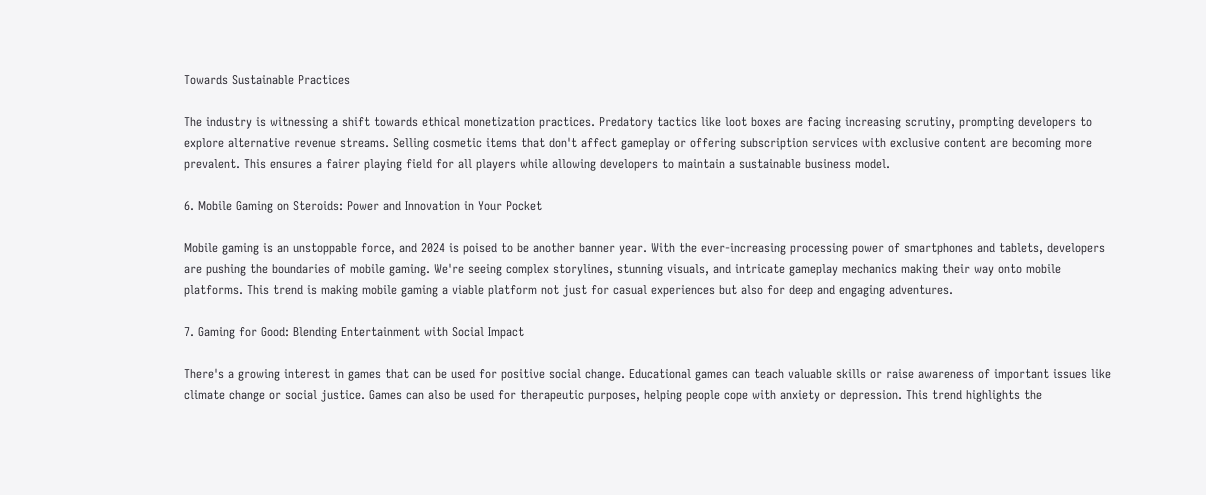Towards Sustainable Practices

The industry is witnessing a shift towards ethical monetization practices. Predatory tactics like loot boxes are facing increasing scrutiny, prompting developers to explore alternative revenue streams. Selling cosmetic items that don't affect gameplay or offering subscription services with exclusive content are becoming more prevalent. This ensures a fairer playing field for all players while allowing developers to maintain a sustainable business model.

6. Mobile Gaming on Steroids: Power and Innovation in Your Pocket

Mobile gaming is an unstoppable force, and 2024 is poised to be another banner year. With the ever-increasing processing power of smartphones and tablets, developers are pushing the boundaries of mobile gaming. We're seeing complex storylines, stunning visuals, and intricate gameplay mechanics making their way onto mobile platforms. This trend is making mobile gaming a viable platform not just for casual experiences but also for deep and engaging adventures.

7. Gaming for Good: Blending Entertainment with Social Impact

There's a growing interest in games that can be used for positive social change. Educational games can teach valuable skills or raise awareness of important issues like climate change or social justice. Games can also be used for therapeutic purposes, helping people cope with anxiety or depression. This trend highlights the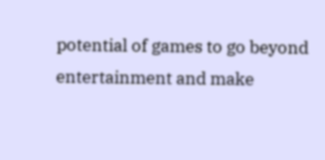potential of games to go beyond entertainment and make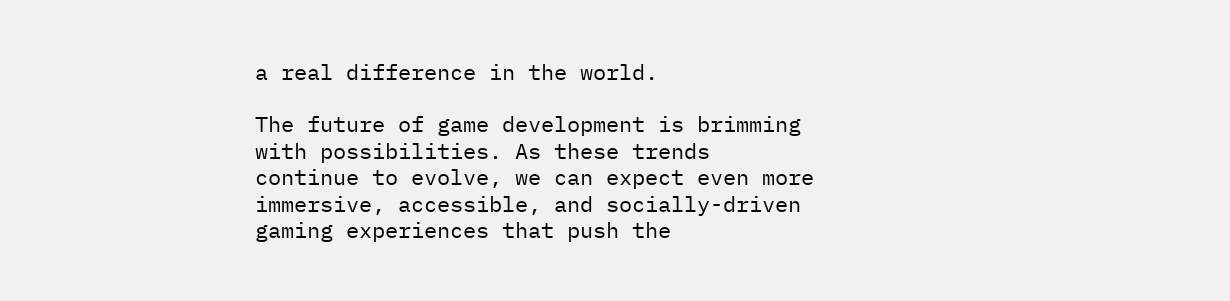a real difference in the world.

The future of game development is brimming with possibilities. As these trends continue to evolve, we can expect even more immersive, accessible, and socially-driven gaming experiences that push the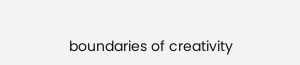boundaries of creativity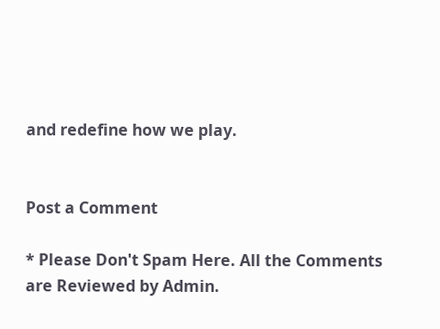and redefine how we play.


Post a Comment

* Please Don't Spam Here. All the Comments are Reviewed by Admin.